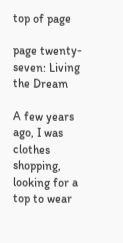top of page

page twenty-seven: Living the Dream

A few years ago, I was clothes shopping, looking for a top to wear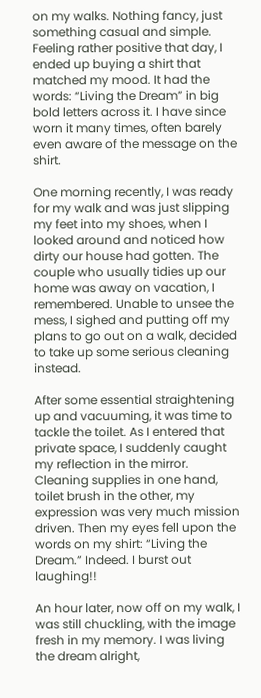on my walks. Nothing fancy, just something casual and simple. Feeling rather positive that day, I ended up buying a shirt that matched my mood. It had the words: “Living the Dream” in big bold letters across it. I have since worn it many times, often barely even aware of the message on the shirt.

One morning recently, I was ready for my walk and was just slipping my feet into my shoes, when I looked around and noticed how dirty our house had gotten. The couple who usually tidies up our home was away on vacation, I remembered. Unable to unsee the mess, I sighed and putting off my plans to go out on a walk, decided to take up some serious cleaning instead.

After some essential straightening up and vacuuming, it was time to tackle the toilet. As I entered that private space, I suddenly caught my reflection in the mirror. Cleaning supplies in one hand, toilet brush in the other, my expression was very much mission driven. Then my eyes fell upon the words on my shirt: “Living the Dream.” Indeed. I burst out laughing!!

An hour later, now off on my walk, I was still chuckling, with the image fresh in my memory. I was living the dream alright,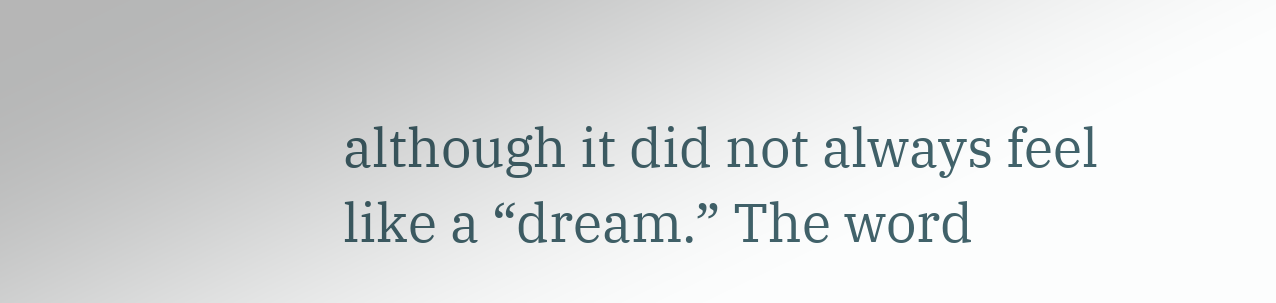although it did not always feel like a “dream.” The word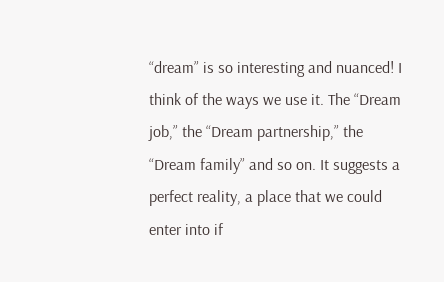“dream” is so interesting and nuanced! I think of the ways we use it. The “Dream job,” the “Dream partnership,” the “Dream family” and so on. It suggests a perfect reality, a place that we could enter into if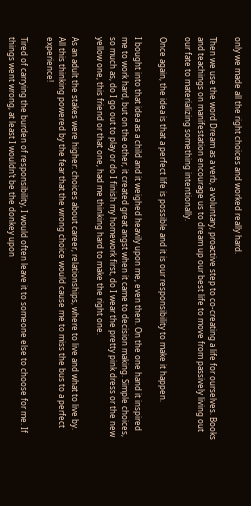only we made all the right choices and worked really hard.

Then we use the word Dream as a verb, a voluntary, proactive step to co-creating a life for ourselves. Books and teachings on manifestation encourage us to dream up our best life to move from passively living out our fate to materializing something intentionally.

Once again, the idea is that a perfect life is possible and it is our responsibility to make it happen.

I bought into that idea as a child and it weighed heavily upon me, even then. On the one hand it inspired me to work hard, but on the other, it created great angst when it came to decision making. Simple choices, so much as, do I go out to play or do I finish my homework first, do I wear the pretty pink dress or the new yellow one, this friend or that one, had me thinking hard to make the right one.

As an adult the stakes were higher: choices about career, relationships, where to live and what to live by. All this thinking powered by the fear that the wrong choice would cause me to miss the bus to a perfect experience!

Tired of carrying the burden of responsibility, I would often leave it to someone else to choose for me. If things went wrong, at least I wouldn’t be the donkey upon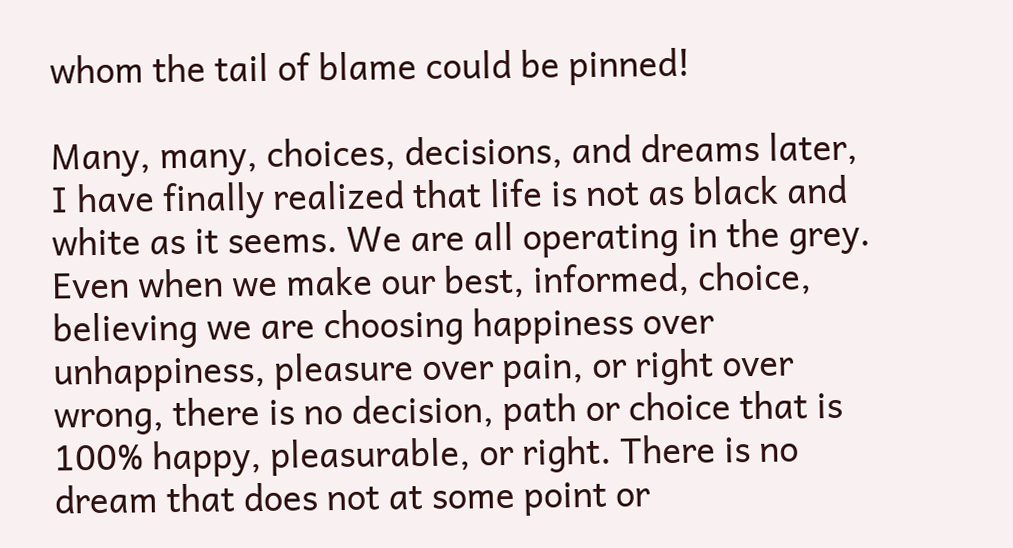whom the tail of blame could be pinned!

Many, many, choices, decisions, and dreams later, I have finally realized that life is not as black and white as it seems. We are all operating in the grey. Even when we make our best, informed, choice, believing we are choosing happiness over unhappiness, pleasure over pain, or right over wrong, there is no decision, path or choice that is 100% happy, pleasurable, or right. There is no dream that does not at some point or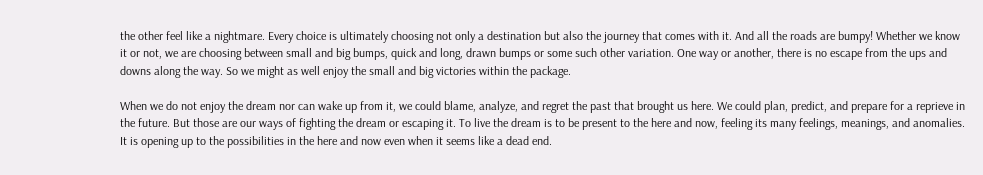the other feel like a nightmare. Every choice is ultimately choosing not only a destination but also the journey that comes with it. And all the roads are bumpy! Whether we know it or not, we are choosing between small and big bumps, quick and long, drawn bumps or some such other variation. One way or another, there is no escape from the ups and downs along the way. So we might as well enjoy the small and big victories within the package.

When we do not enjoy the dream nor can wake up from it, we could blame, analyze, and regret the past that brought us here. We could plan, predict, and prepare for a reprieve in the future. But those are our ways of fighting the dream or escaping it. To live the dream is to be present to the here and now, feeling its many feelings, meanings, and anomalies. It is opening up to the possibilities in the here and now even when it seems like a dead end.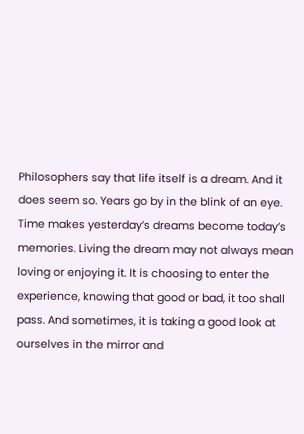Philosophers say that life itself is a dream. And it does seem so. Years go by in the blink of an eye. Time makes yesterday’s dreams become today’s memories. Living the dream may not always mean loving or enjoying it. It is choosing to enter the experience, knowing that good or bad, it too shall pass. And sometimes, it is taking a good look at ourselves in the mirror and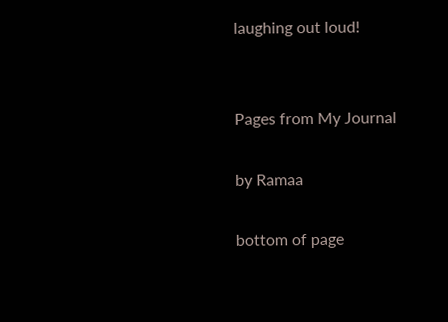laughing out loud!


Pages from My Journal

by Ramaa

bottom of page